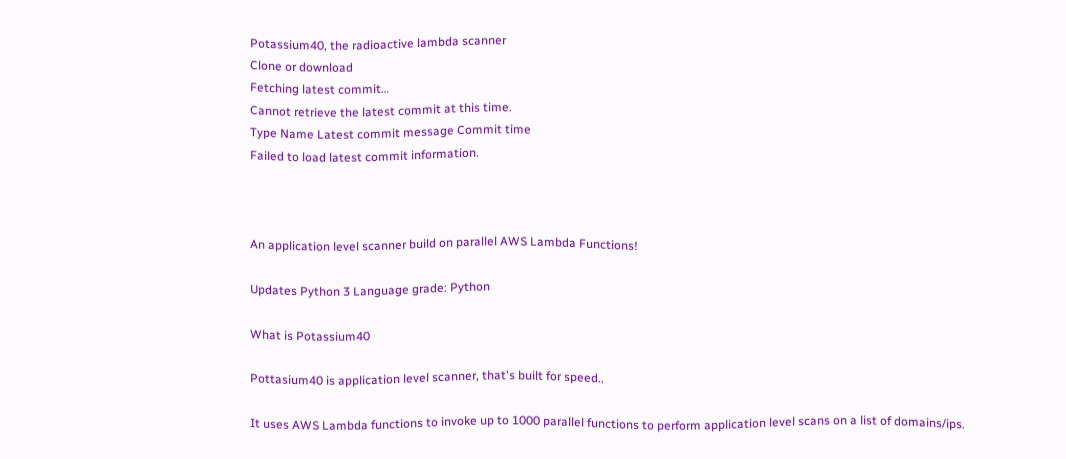Potassium40, the radioactive lambda scanner
Clone or download
Fetching latest commit…
Cannot retrieve the latest commit at this time.
Type Name Latest commit message Commit time
Failed to load latest commit information.



An application level scanner build on parallel AWS Lambda Functions!

Updates Python 3 Language grade: Python

What is Potassium40

Pottasium40 is application level scanner, that's built for speed..

It uses AWS Lambda functions to invoke up to 1000 parallel functions to perform application level scans on a list of domains/ips.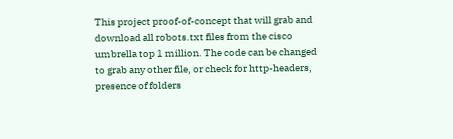This project proof-of-concept that will grab and download all robots.txt files from the cisco umbrella top 1 million. The code can be changed to grab any other file, or check for http-headers, presence of folders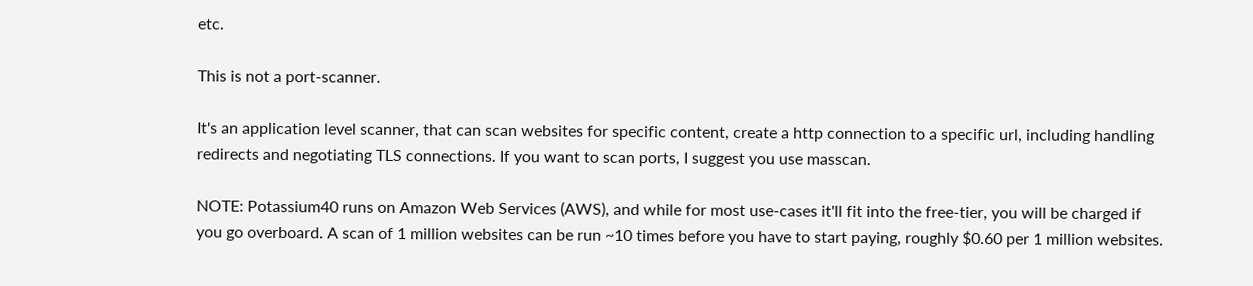etc.

This is not a port-scanner.

It's an application level scanner, that can scan websites for specific content, create a http connection to a specific url, including handling redirects and negotiating TLS connections. If you want to scan ports, I suggest you use masscan.

NOTE: Potassium40 runs on Amazon Web Services (AWS), and while for most use-cases it'll fit into the free-tier, you will be charged if you go overboard. A scan of 1 million websites can be run ~10 times before you have to start paying, roughly $0.60 per 1 million websites.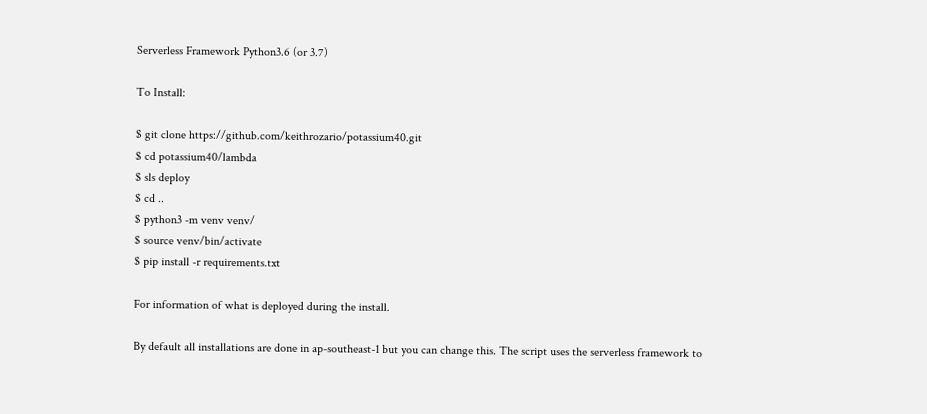Serverless Framework Python3.6 (or 3.7)

To Install:

$ git clone https://github.com/keithrozario/potassium40.git
$ cd potassium40/lambda
$ sls deploy
$ cd ..
$ python3 -m venv venv/
$ source venv/bin/activate
$ pip install -r requirements.txt

For information of what is deployed during the install.

By default all installations are done in ap-southeast-1 but you can change this. The script uses the serverless framework to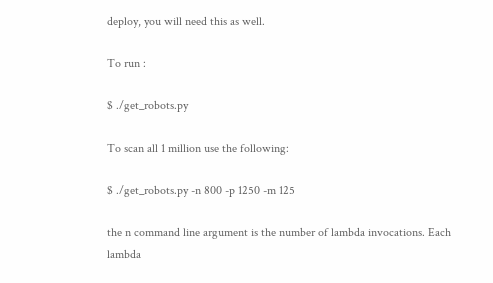deploy, you will need this as well.

To run :

$ ./get_robots.py

To scan all 1 million use the following:

$ ./get_robots.py -n 800 -p 1250 -m 125

the n command line argument is the number of lambda invocations. Each lambda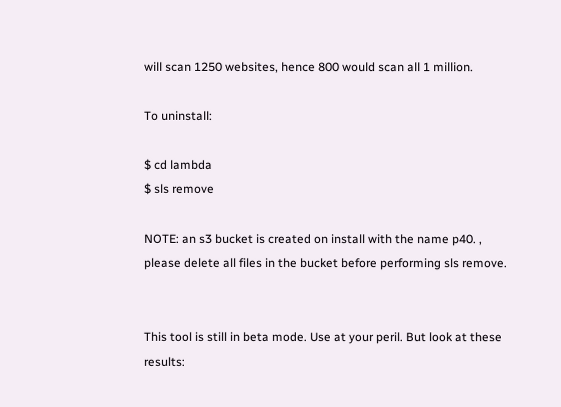will scan 1250 websites, hence 800 would scan all 1 million.

To uninstall:

$ cd lambda
$ sls remove

NOTE: an s3 bucket is created on install with the name p40. , please delete all files in the bucket before performing sls remove.


This tool is still in beta mode. Use at your peril. But look at these results: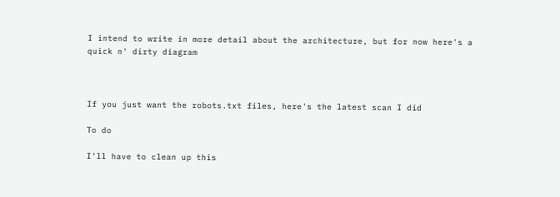I intend to write in more detail about the architecture, but for now here's a quick n' dirty diagram



If you just want the robots.txt files, here's the latest scan I did

To do

I'll have to clean up this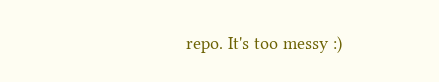repo. It's too messy :)